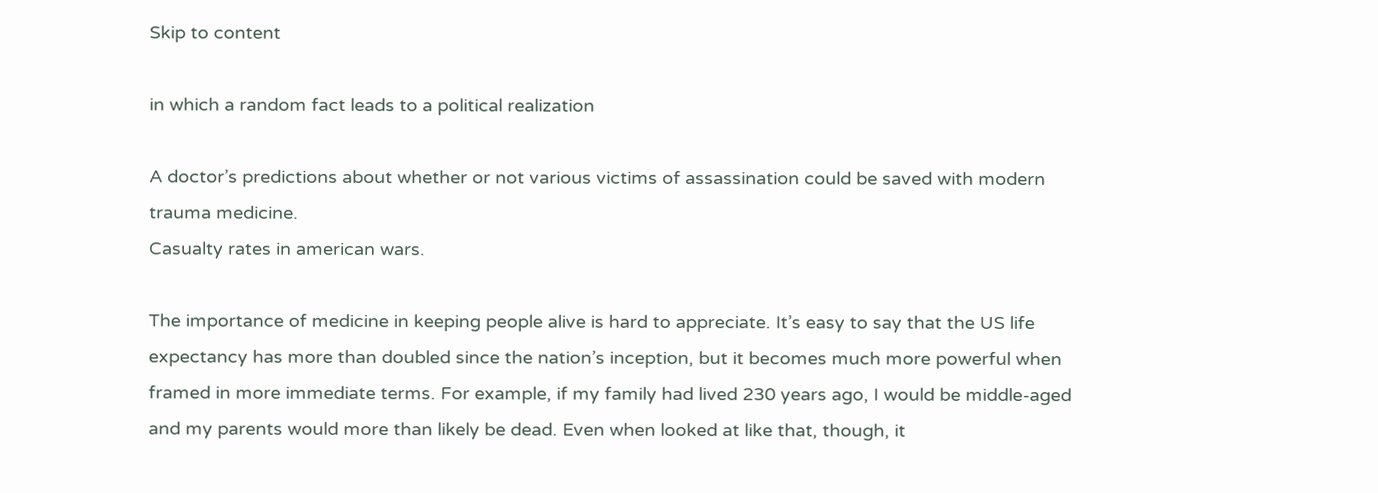Skip to content

in which a random fact leads to a political realization

A doctor’s predictions about whether or not various victims of assassination could be saved with modern trauma medicine.
Casualty rates in american wars.

The importance of medicine in keeping people alive is hard to appreciate. It’s easy to say that the US life expectancy has more than doubled since the nation’s inception, but it becomes much more powerful when framed in more immediate terms. For example, if my family had lived 230 years ago, I would be middle-aged and my parents would more than likely be dead. Even when looked at like that, though, it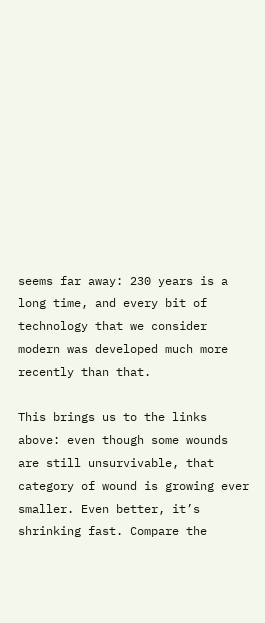seems far away: 230 years is a long time, and every bit of technology that we consider modern was developed much more recently than that.

This brings us to the links above: even though some wounds are still unsurvivable, that category of wound is growing ever smaller. Even better, it’s shrinking fast. Compare the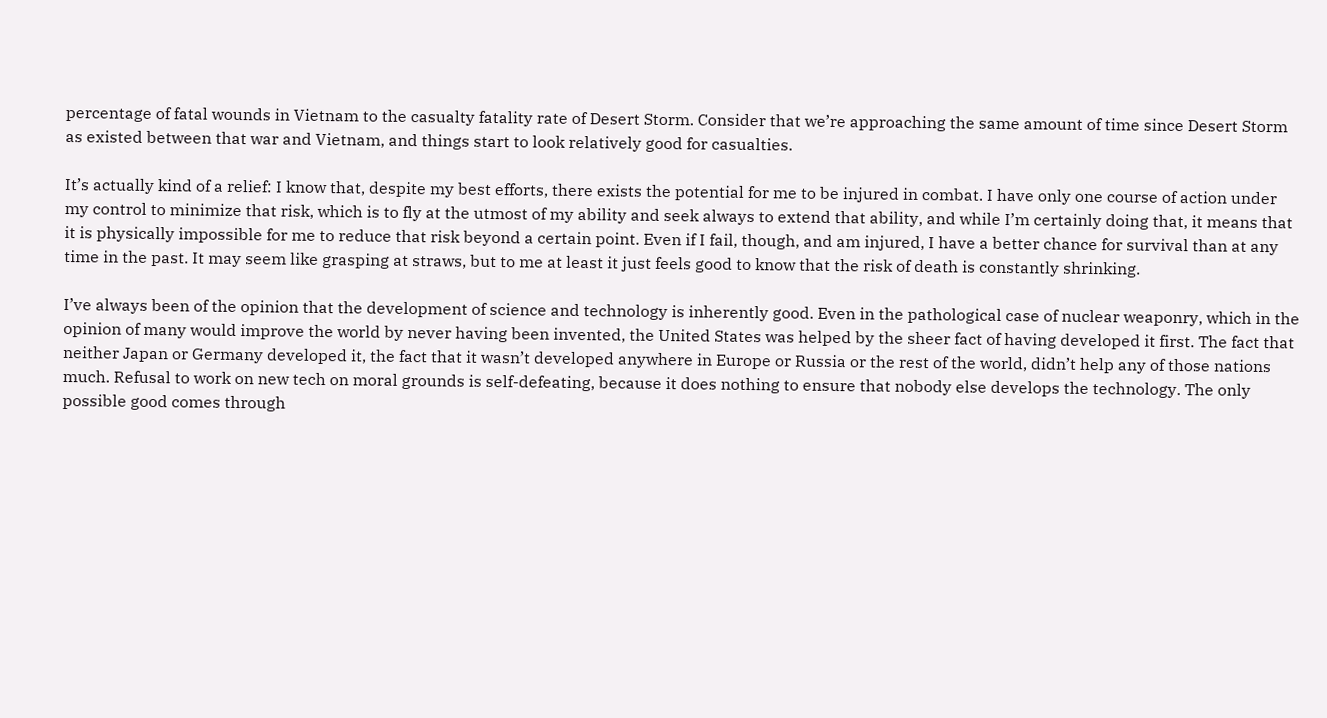percentage of fatal wounds in Vietnam to the casualty fatality rate of Desert Storm. Consider that we’re approaching the same amount of time since Desert Storm as existed between that war and Vietnam, and things start to look relatively good for casualties.

It’s actually kind of a relief: I know that, despite my best efforts, there exists the potential for me to be injured in combat. I have only one course of action under my control to minimize that risk, which is to fly at the utmost of my ability and seek always to extend that ability, and while I’m certainly doing that, it means that it is physically impossible for me to reduce that risk beyond a certain point. Even if I fail, though, and am injured, I have a better chance for survival than at any time in the past. It may seem like grasping at straws, but to me at least it just feels good to know that the risk of death is constantly shrinking.

I’ve always been of the opinion that the development of science and technology is inherently good. Even in the pathological case of nuclear weaponry, which in the opinion of many would improve the world by never having been invented, the United States was helped by the sheer fact of having developed it first. The fact that neither Japan or Germany developed it, the fact that it wasn’t developed anywhere in Europe or Russia or the rest of the world, didn’t help any of those nations much. Refusal to work on new tech on moral grounds is self-defeating, because it does nothing to ensure that nobody else develops the technology. The only possible good comes through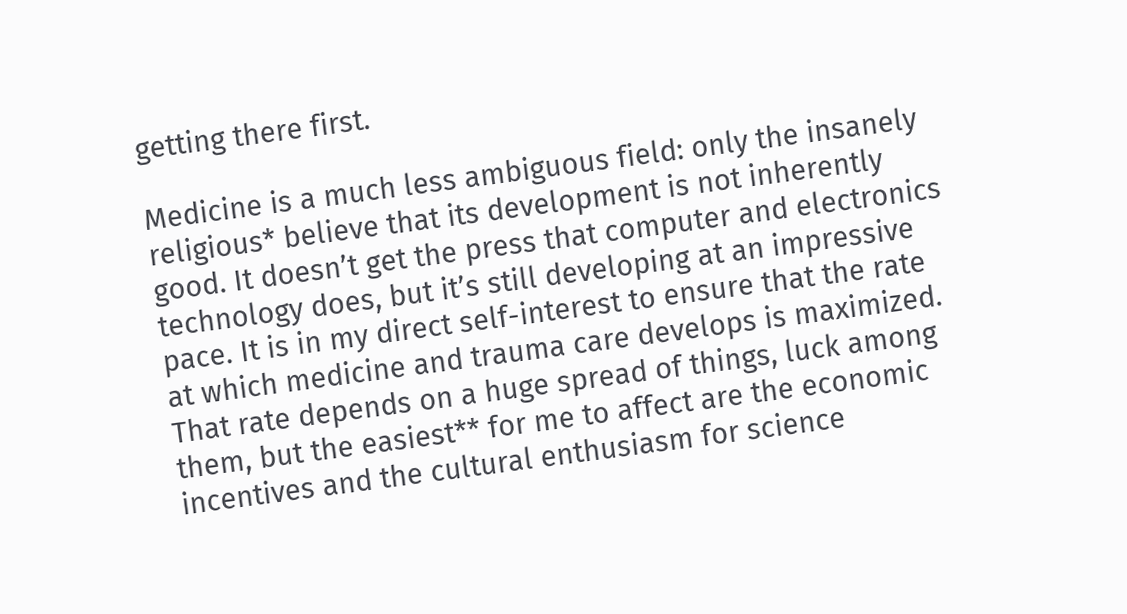getting there first.

Medicine is a much less ambiguous field: only the insanely religious* believe that its development is not inherently good. It doesn’t get the press that computer and electronics technology does, but it’s still developing at an impressive pace. It is in my direct self-interest to ensure that the rate at which medicine and trauma care develops is maximized. That rate depends on a huge spread of things, luck among them, but the easiest** for me to affect are the economic incentives and the cultural enthusiasm for science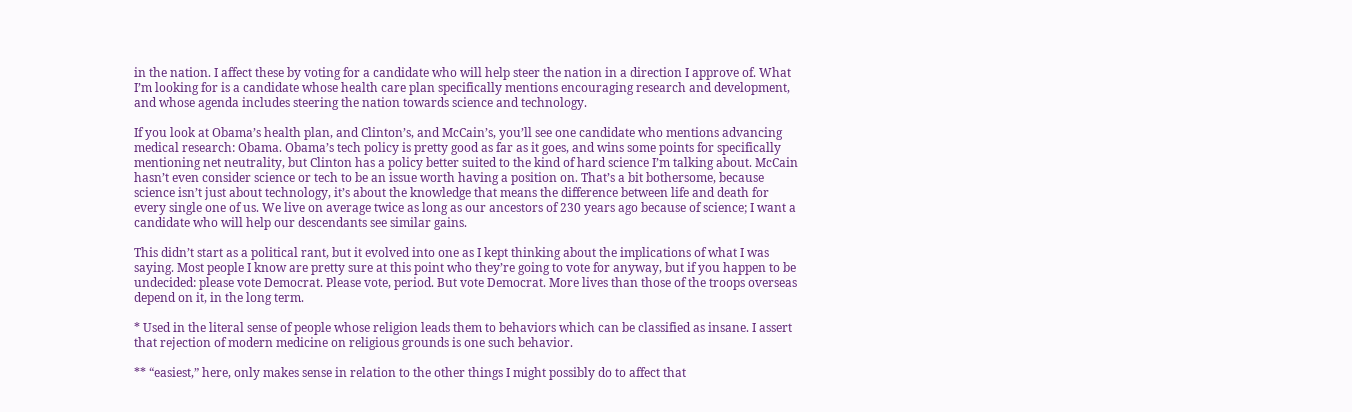in the nation. I affect these by voting for a candidate who will help steer the nation in a direction I approve of. What I’m looking for is a candidate whose health care plan specifically mentions encouraging research and development, and whose agenda includes steering the nation towards science and technology.

If you look at Obama’s health plan, and Clinton’s, and McCain’s, you’ll see one candidate who mentions advancing medical research: Obama. Obama’s tech policy is pretty good as far as it goes, and wins some points for specifically mentioning net neutrality, but Clinton has a policy better suited to the kind of hard science I’m talking about. McCain hasn’t even consider science or tech to be an issue worth having a position on. That’s a bit bothersome, because science isn’t just about technology, it’s about the knowledge that means the difference between life and death for every single one of us. We live on average twice as long as our ancestors of 230 years ago because of science; I want a candidate who will help our descendants see similar gains.

This didn’t start as a political rant, but it evolved into one as I kept thinking about the implications of what I was saying. Most people I know are pretty sure at this point who they’re going to vote for anyway, but if you happen to be undecided: please vote Democrat. Please vote, period. But vote Democrat. More lives than those of the troops overseas depend on it, in the long term.

* Used in the literal sense of people whose religion leads them to behaviors which can be classified as insane. I assert that rejection of modern medicine on religious grounds is one such behavior.

** “easiest,” here, only makes sense in relation to the other things I might possibly do to affect that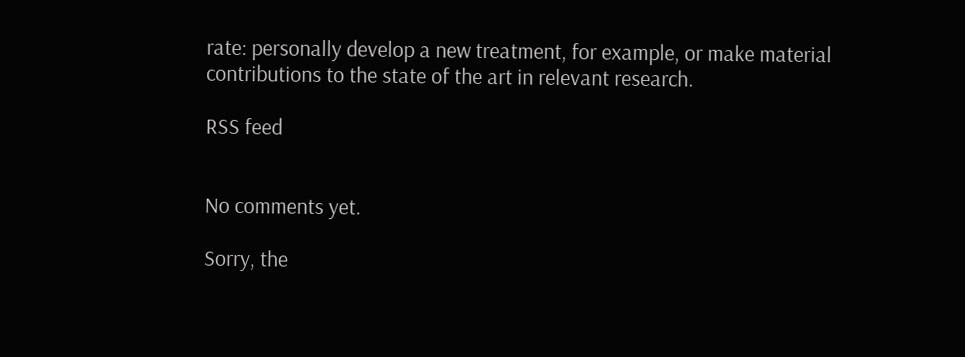rate: personally develop a new treatment, for example, or make material contributions to the state of the art in relevant research.

RSS feed


No comments yet.

Sorry, the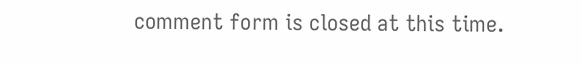comment form is closed at this time.